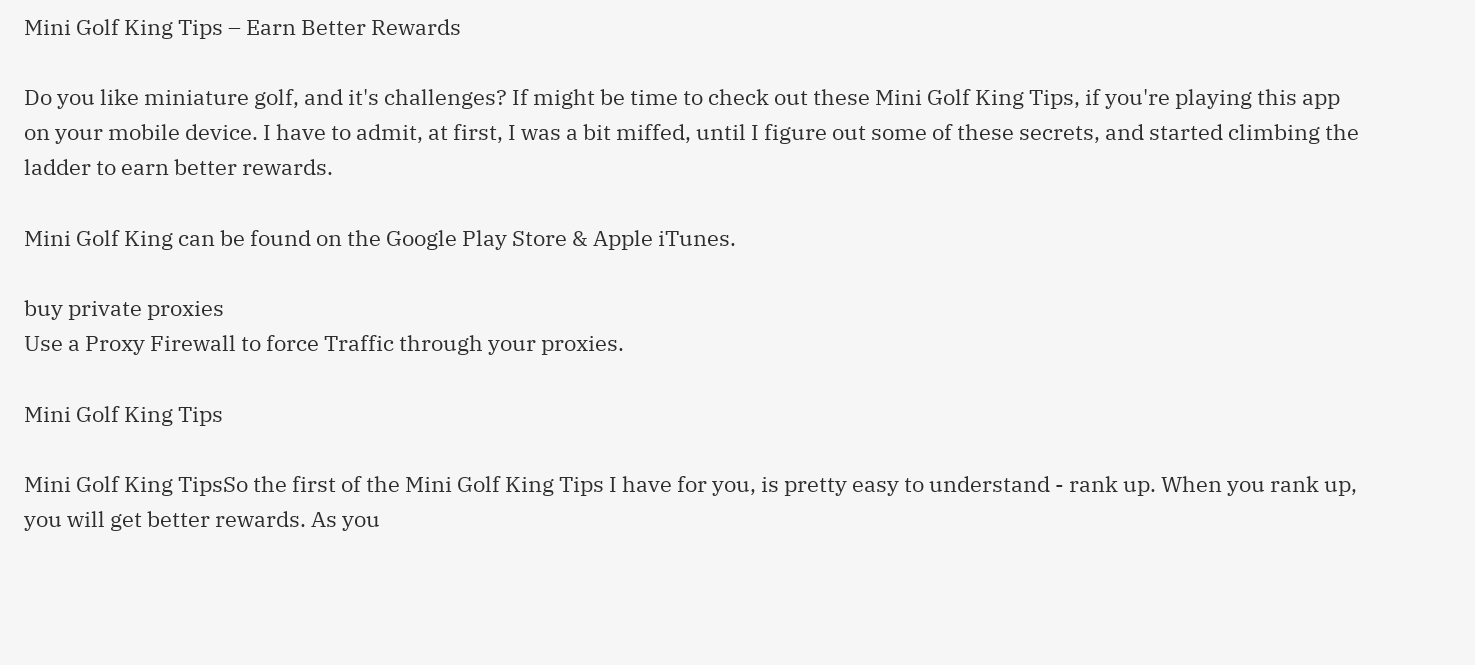Mini Golf King Tips – Earn Better Rewards

Do you like miniature golf, and it's challenges? If might be time to check out these Mini Golf King Tips, if you're playing this app on your mobile device. I have to admit, at first, I was a bit miffed, until I figure out some of these secrets, and started climbing the ladder to earn better rewards.

Mini Golf King can be found on the Google Play Store & Apple iTunes.

buy private proxies
Use a Proxy Firewall to force Traffic through your proxies.

Mini Golf King Tips

Mini Golf King TipsSo the first of the Mini Golf King Tips I have for you, is pretty easy to understand - rank up. When you rank up, you will get better rewards. As you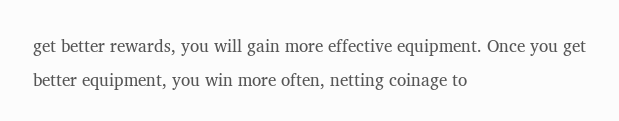get better rewards, you will gain more effective equipment. Once you get better equipment, you win more often, netting coinage to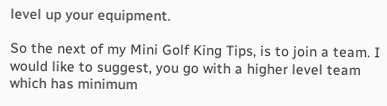level up your equipment.

So the next of my Mini Golf King Tips, is to join a team. I would like to suggest, you go with a higher level team which has minimum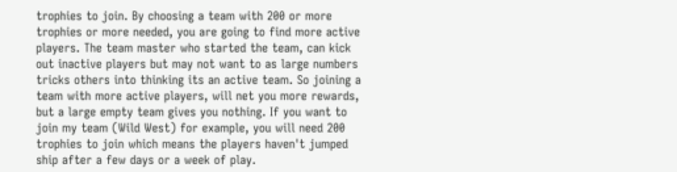trophies to join. By choosing a team with 200 or more trophies or more needed, you are going to find more active players. The team master who started the team, can kick out inactive players but may not want to as large numbers tricks others into thinking its an active team. So joining a team with more active players, will net you more rewards, but a large empty team gives you nothing. If you want to join my team (Wild West) for example, you will need 200 trophies to join which means the players haven't jumped ship after a few days or a week of play.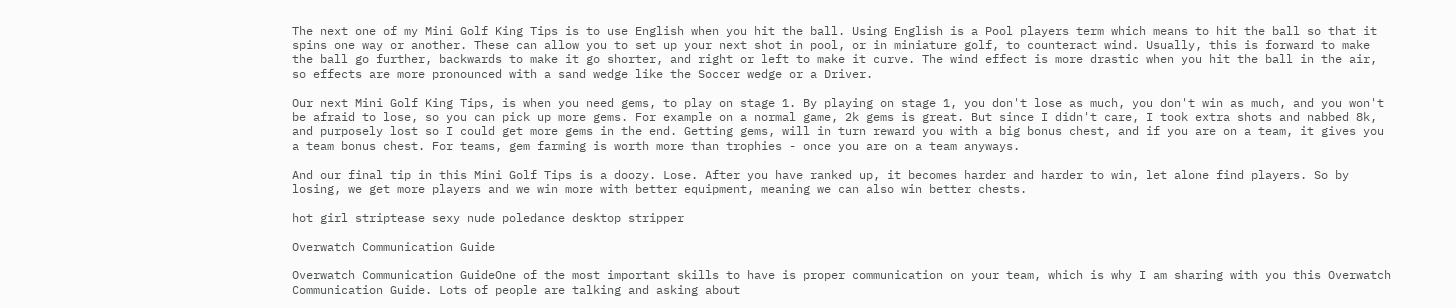The next one of my Mini Golf King Tips is to use English when you hit the ball. Using English is a Pool players term which means to hit the ball so that it spins one way or another. These can allow you to set up your next shot in pool, or in miniature golf, to counteract wind. Usually, this is forward to make the ball go further, backwards to make it go shorter, and right or left to make it curve. The wind effect is more drastic when you hit the ball in the air, so effects are more pronounced with a sand wedge like the Soccer wedge or a Driver.

Our next Mini Golf King Tips, is when you need gems, to play on stage 1. By playing on stage 1, you don't lose as much, you don't win as much, and you won't be afraid to lose, so you can pick up more gems. For example on a normal game, 2k gems is great. But since I didn't care, I took extra shots and nabbed 8k, and purposely lost so I could get more gems in the end. Getting gems, will in turn reward you with a big bonus chest, and if you are on a team, it gives you a team bonus chest. For teams, gem farming is worth more than trophies - once you are on a team anyways.

And our final tip in this Mini Golf Tips is a doozy. Lose. After you have ranked up, it becomes harder and harder to win, let alone find players. So by losing, we get more players and we win more with better equipment, meaning we can also win better chests.

hot girl striptease sexy nude poledance desktop stripper

Overwatch Communication Guide

Overwatch Communication GuideOne of the most important skills to have is proper communication on your team, which is why I am sharing with you this Overwatch Communication Guide. Lots of people are talking and asking about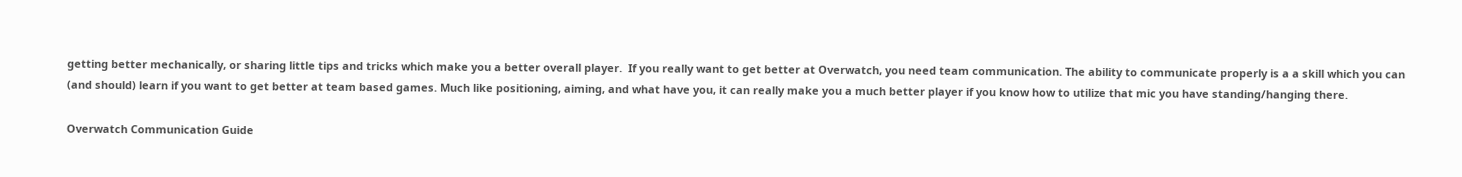getting better mechanically, or sharing little tips and tricks which make you a better overall player.  If you really want to get better at Overwatch, you need team communication. The ability to communicate properly is a a skill which you can (and should) learn if you want to get better at team based games. Much like positioning, aiming, and what have you, it can really make you a much better player if you know how to utilize that mic you have standing/hanging there.

Overwatch Communication Guide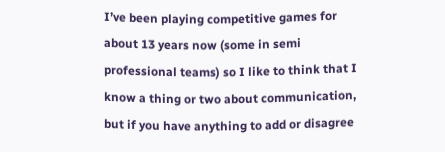I’ve been playing competitive games for about 13 years now (some in semi professional teams) so I like to think that I know a thing or two about communication, but if you have anything to add or disagree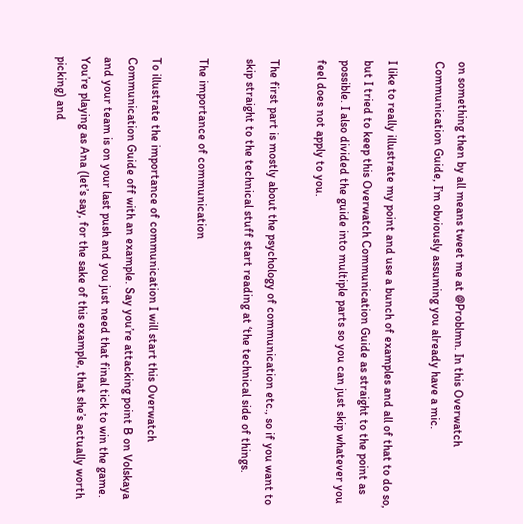on something then by all means tweet me at @Problmn. In this Overwatch Communication Guide, I’m obviously assuming you already have a mic.

I like to really illustrate my point and use a bunch of examples and all of that to do so, but I tried to keep this Overwatch Communication Guide as straight to the point as possible. I also divided the guide into multiple parts so you can just skip whatever you feel does not apply to you.

The first part is mostly about the psychology of communication etc., so if you want to skip straight to the technical stuff start reading at ‘the technical side of things.

The importance of communication

To illustrate the importance of communication I will start this Overwatch Communication Guide off with an example. Say you’re attacking point B on Volskaya and your team is on your last push and you just need that final tick to win the game. You’re playing as Ana (let’s say, for the sake of this example, that she’s actually worth picking) and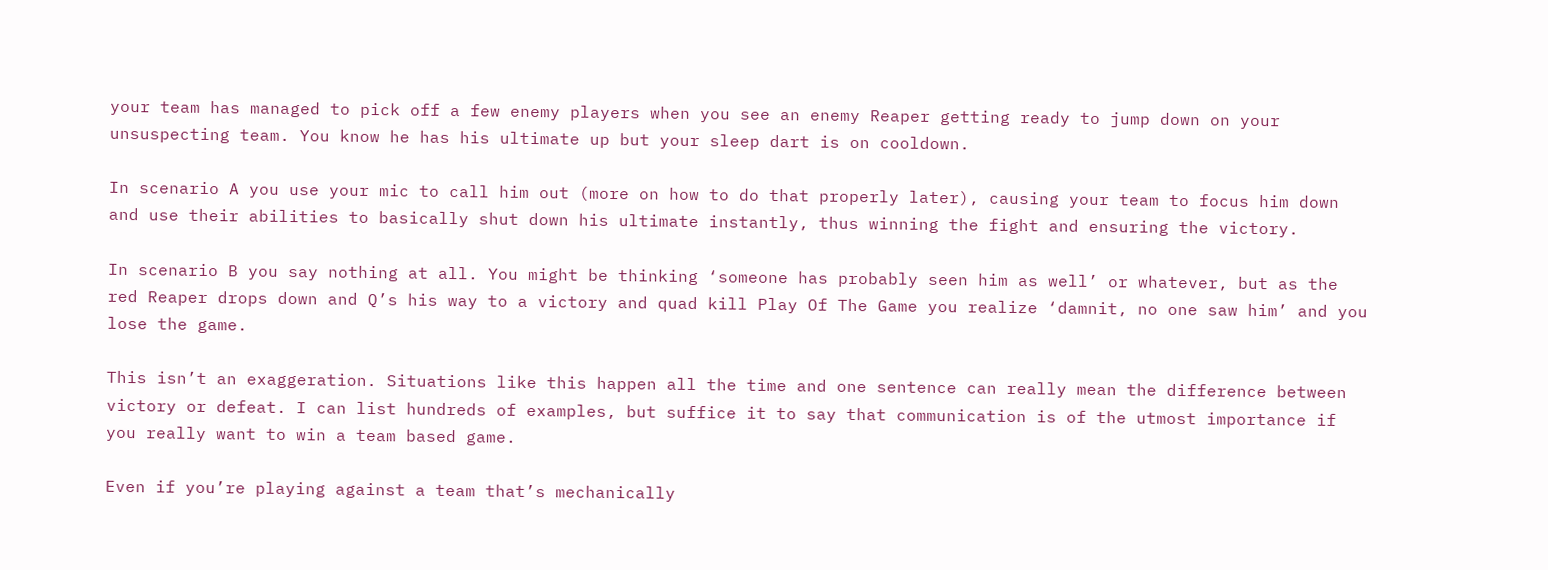your team has managed to pick off a few enemy players when you see an enemy Reaper getting ready to jump down on your unsuspecting team. You know he has his ultimate up but your sleep dart is on cooldown.

In scenario A you use your mic to call him out (more on how to do that properly later), causing your team to focus him down and use their abilities to basically shut down his ultimate instantly, thus winning the fight and ensuring the victory.

In scenario B you say nothing at all. You might be thinking ‘someone has probably seen him as well’ or whatever, but as the red Reaper drops down and Q’s his way to a victory and quad kill Play Of The Game you realize ‘damnit, no one saw him’ and you lose the game.

This isn’t an exaggeration. Situations like this happen all the time and one sentence can really mean the difference between victory or defeat. I can list hundreds of examples, but suffice it to say that communication is of the utmost importance if you really want to win a team based game.

Even if you’re playing against a team that’s mechanically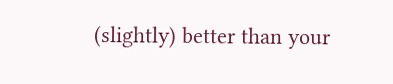(slightly) better than your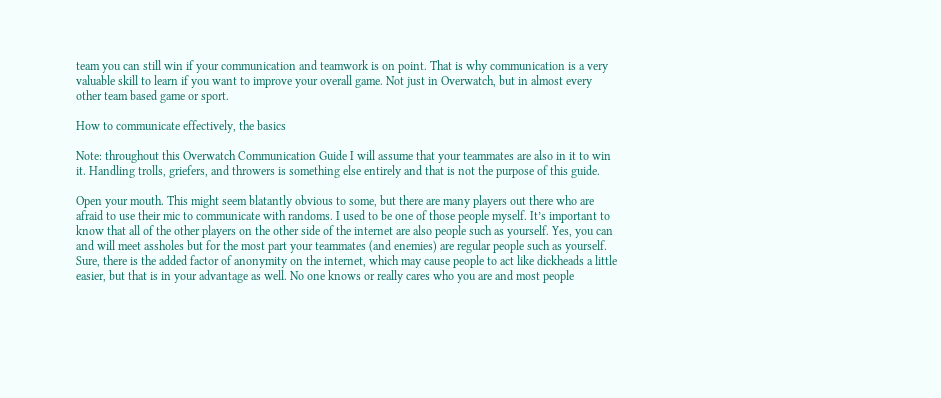team you can still win if your communication and teamwork is on point. That is why communication is a very valuable skill to learn if you want to improve your overall game. Not just in Overwatch, but in almost every other team based game or sport.

How to communicate effectively, the basics

Note: throughout this Overwatch Communication Guide I will assume that your teammates are also in it to win it. Handling trolls, griefers, and throwers is something else entirely and that is not the purpose of this guide.

Open your mouth. This might seem blatantly obvious to some, but there are many players out there who are afraid to use their mic to communicate with randoms. I used to be one of those people myself. It’s important to know that all of the other players on the other side of the internet are also people such as yourself. Yes, you can and will meet assholes but for the most part your teammates (and enemies) are regular people such as yourself. Sure, there is the added factor of anonymity on the internet, which may cause people to act like dickheads a little easier, but that is in your advantage as well. No one knows or really cares who you are and most people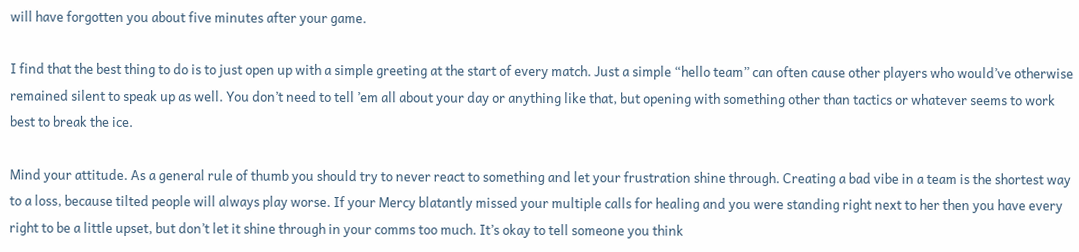will have forgotten you about five minutes after your game.

I find that the best thing to do is to just open up with a simple greeting at the start of every match. Just a simple “hello team” can often cause other players who would’ve otherwise remained silent to speak up as well. You don’t need to tell ’em all about your day or anything like that, but opening with something other than tactics or whatever seems to work best to break the ice.

Mind your attitude. As a general rule of thumb you should try to never react to something and let your frustration shine through. Creating a bad vibe in a team is the shortest way to a loss, because tilted people will always play worse. If your Mercy blatantly missed your multiple calls for healing and you were standing right next to her then you have every right to be a little upset, but don’t let it shine through in your comms too much. It’s okay to tell someone you think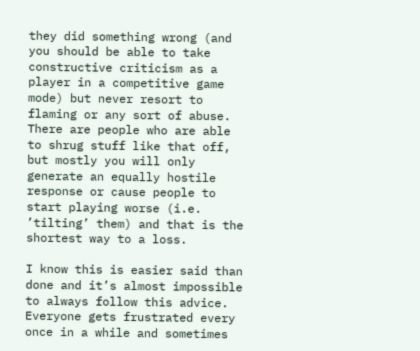they did something wrong (and you should be able to take constructive criticism as a player in a competitive game mode) but never resort to flaming or any sort of abuse. There are people who are able to shrug stuff like that off, but mostly you will only generate an equally hostile response or cause people to start playing worse (i.e. ’tilting’ them) and that is the shortest way to a loss.

I know this is easier said than done and it’s almost impossible to always follow this advice. Everyone gets frustrated every once in a while and sometimes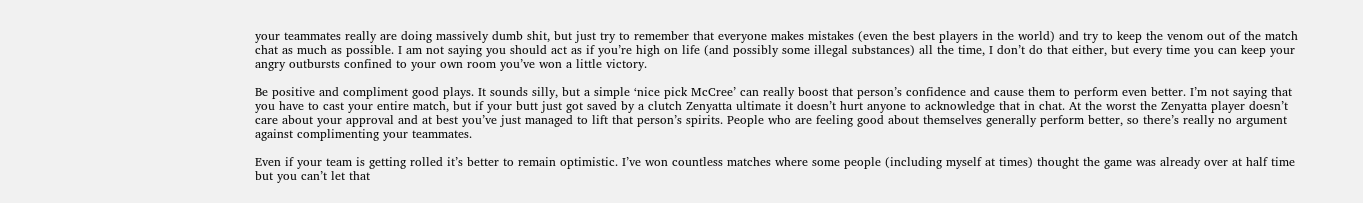your teammates really are doing massively dumb shit, but just try to remember that everyone makes mistakes (even the best players in the world) and try to keep the venom out of the match chat as much as possible. I am not saying you should act as if you’re high on life (and possibly some illegal substances) all the time, I don’t do that either, but every time you can keep your angry outbursts confined to your own room you’ve won a little victory.

Be positive and compliment good plays. It sounds silly, but a simple ‘nice pick McCree’ can really boost that person’s confidence and cause them to perform even better. I’m not saying that you have to cast your entire match, but if your butt just got saved by a clutch Zenyatta ultimate it doesn’t hurt anyone to acknowledge that in chat. At the worst the Zenyatta player doesn’t care about your approval and at best you’ve just managed to lift that person’s spirits. People who are feeling good about themselves generally perform better, so there’s really no argument against complimenting your teammates.

Even if your team is getting rolled it’s better to remain optimistic. I’ve won countless matches where some people (including myself at times) thought the game was already over at half time but you can’t let that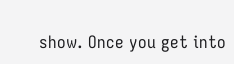show. Once you get into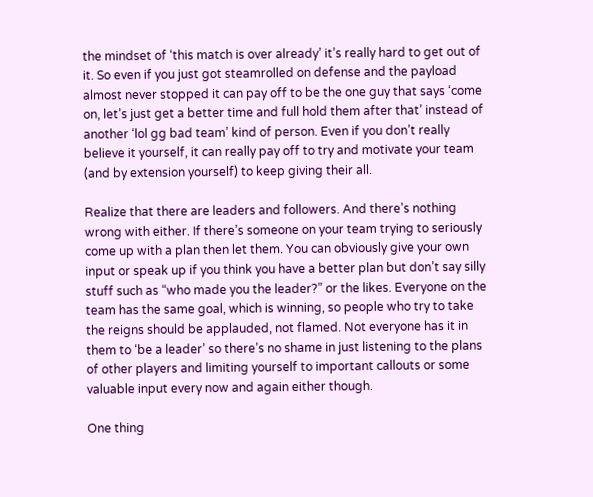the mindset of ‘this match is over already’ it’s really hard to get out of it. So even if you just got steamrolled on defense and the payload almost never stopped it can pay off to be the one guy that says ‘come on, let’s just get a better time and full hold them after that’ instead of another ‘lol gg bad team’ kind of person. Even if you don’t really believe it yourself, it can really pay off to try and motivate your team (and by extension yourself) to keep giving their all.

Realize that there are leaders and followers. And there’s nothing wrong with either. If there’s someone on your team trying to seriously come up with a plan then let them. You can obviously give your own input or speak up if you think you have a better plan but don’t say silly stuff such as “who made you the leader?” or the likes. Everyone on the team has the same goal, which is winning, so people who try to take the reigns should be applauded, not flamed. Not everyone has it in them to ‘be a leader’ so there’s no shame in just listening to the plans of other players and limiting yourself to important callouts or some valuable input every now and again either though.

One thing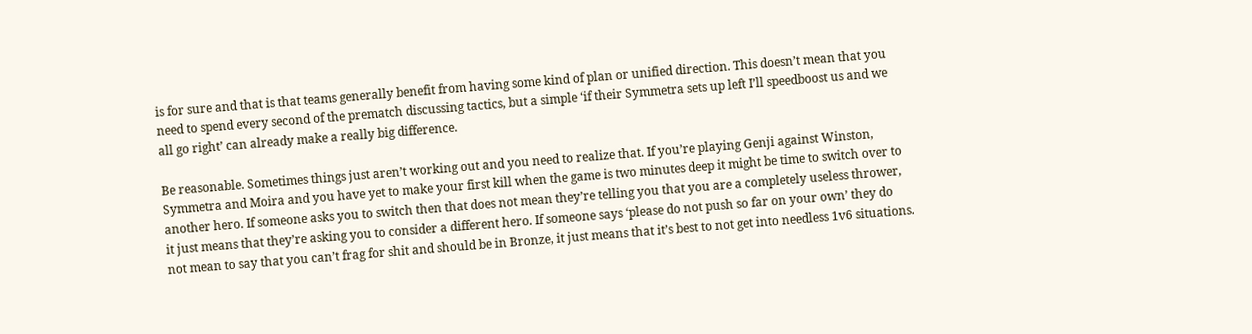is for sure and that is that teams generally benefit from having some kind of plan or unified direction. This doesn’t mean that you need to spend every second of the prematch discussing tactics, but a simple ‘if their Symmetra sets up left I’ll speedboost us and we all go right’ can already make a really big difference.

Be reasonable. Sometimes things just aren’t working out and you need to realize that. If you’re playing Genji against Winston, Symmetra and Moira and you have yet to make your first kill when the game is two minutes deep it might be time to switch over to another hero. If someone asks you to switch then that does not mean they’re telling you that you are a completely useless thrower, it just means that they’re asking you to consider a different hero. If someone says ‘please do not push so far on your own’ they do not mean to say that you can’t frag for shit and should be in Bronze, it just means that it’s best to not get into needless 1v6 situations.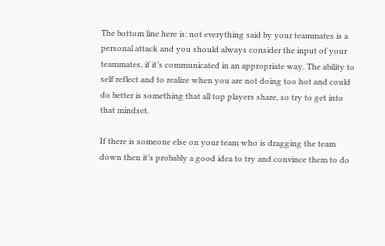The bottom line here is: not everything said by your teammates is a personal attack and you should always consider the input of your teammates, if it’s communicated in an appropriate way. The ability to self reflect and to realize when you are not doing too hot and could do better is something that all top players share, so try to get into that mindset.

If there is someone else on your team who is dragging the team down then it’s probably a good idea to try and convince them to do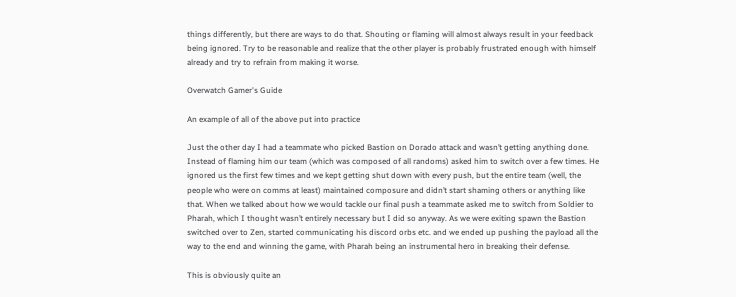things differently, but there are ways to do that. Shouting or flaming will almost always result in your feedback being ignored. Try to be reasonable and realize that the other player is probably frustrated enough with himself already and try to refrain from making it worse.

Overwatch Gamer's Guide

An example of all of the above put into practice

Just the other day I had a teammate who picked Bastion on Dorado attack and wasn’t getting anything done. Instead of flaming him our team (which was composed of all randoms) asked him to switch over a few times. He ignored us the first few times and we kept getting shut down with every push, but the entire team (well, the people who were on comms at least) maintained composure and didn’t start shaming others or anything like that. When we talked about how we would tackle our final push a teammate asked me to switch from Soldier to Pharah, which I thought wasn’t entirely necessary but I did so anyway. As we were exiting spawn the Bastion switched over to Zen, started communicating his discord orbs etc. and we ended up pushing the payload all the way to the end and winning the game, with Pharah being an instrumental hero in breaking their defense.

This is obviously quite an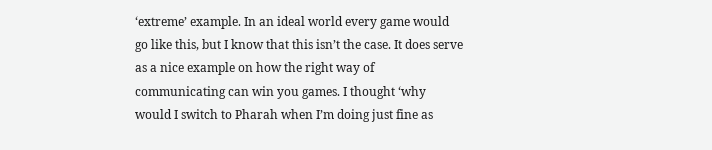‘extreme’ example. In an ideal world every game would go like this, but I know that this isn’t the case. It does serve as a nice example on how the right way of communicating can win you games. I thought ‘why would I switch to Pharah when I’m doing just fine as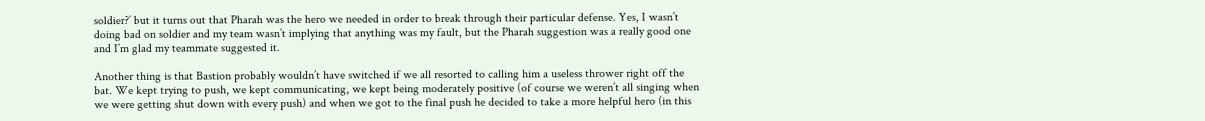soldier?’ but it turns out that Pharah was the hero we needed in order to break through their particular defense. Yes, I wasn’t doing bad on soldier and my team wasn’t implying that anything was my fault, but the Pharah suggestion was a really good one and I’m glad my teammate suggested it.

Another thing is that Bastion probably wouldn’t have switched if we all resorted to calling him a useless thrower right off the bat. We kept trying to push, we kept communicating, we kept being moderately positive (of course we weren’t all singing when we were getting shut down with every push) and when we got to the final push he decided to take a more helpful hero (in this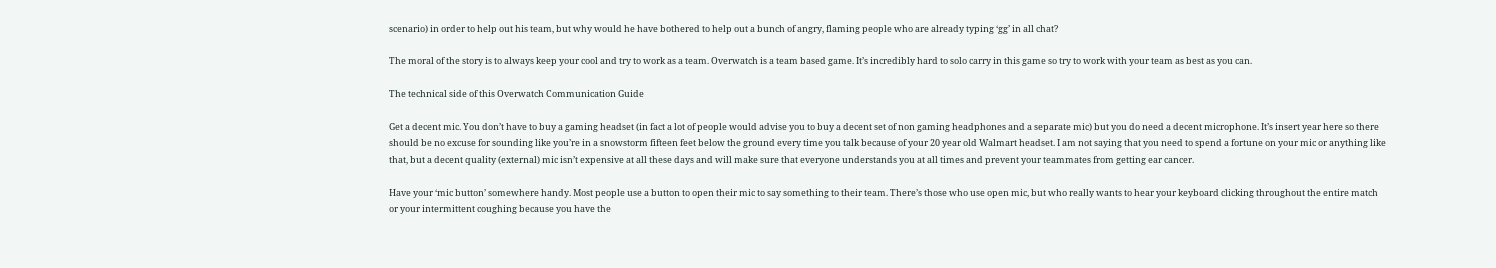scenario) in order to help out his team, but why would he have bothered to help out a bunch of angry, flaming people who are already typing ‘gg’ in all chat?

The moral of the story is to always keep your cool and try to work as a team. Overwatch is a team based game. It’s incredibly hard to solo carry in this game so try to work with your team as best as you can.

The technical side of this Overwatch Communication Guide

Get a decent mic. You don’t have to buy a gaming headset (in fact a lot of people would advise you to buy a decent set of non gaming headphones and a separate mic) but you do need a decent microphone. It’s insert year here so there should be no excuse for sounding like you’re in a snowstorm fifteen feet below the ground every time you talk because of your 20 year old Walmart headset. I am not saying that you need to spend a fortune on your mic or anything like that, but a decent quality (external) mic isn’t expensive at all these days and will make sure that everyone understands you at all times and prevent your teammates from getting ear cancer.

Have your ‘mic button’ somewhere handy. Most people use a button to open their mic to say something to their team. There’s those who use open mic, but who really wants to hear your keyboard clicking throughout the entire match or your intermittent coughing because you have the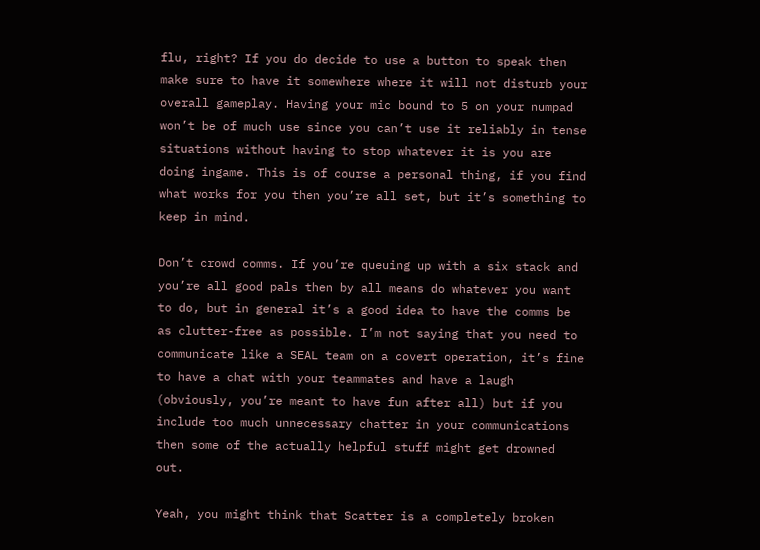flu, right? If you do decide to use a button to speak then make sure to have it somewhere where it will not disturb your overall gameplay. Having your mic bound to 5 on your numpad won’t be of much use since you can’t use it reliably in tense situations without having to stop whatever it is you are doing ingame. This is of course a personal thing, if you find what works for you then you’re all set, but it’s something to keep in mind.

Don’t crowd comms. If you’re queuing up with a six stack and you’re all good pals then by all means do whatever you want to do, but in general it’s a good idea to have the comms be as clutter-free as possible. I’m not saying that you need to communicate like a SEAL team on a covert operation, it’s fine to have a chat with your teammates and have a laugh (obviously, you’re meant to have fun after all) but if you include too much unnecessary chatter in your communications then some of the actually helpful stuff might get drowned out.

Yeah, you might think that Scatter is a completely broken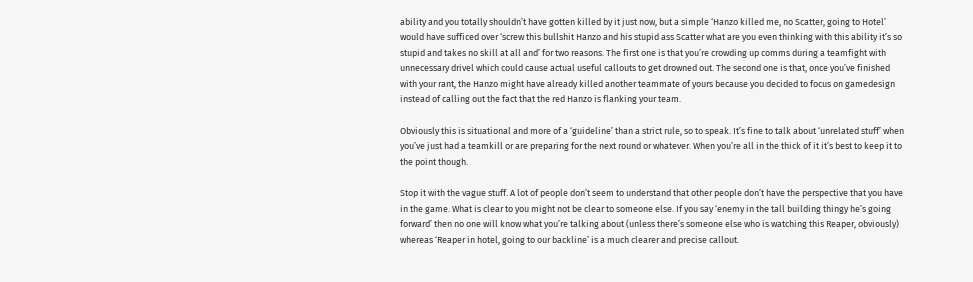ability and you totally shouldn’t have gotten killed by it just now, but a simple ‘Hanzo killed me, no Scatter, going to Hotel’ would have sufficed over ‘screw this bullshit Hanzo and his stupid ass Scatter what are you even thinking with this ability it’s so stupid and takes no skill at all and’ for two reasons. The first one is that you’re crowding up comms during a teamfight with unnecessary drivel which could cause actual useful callouts to get drowned out. The second one is that, once you’ve finished with your rant, the Hanzo might have already killed another teammate of yours because you decided to focus on gamedesign instead of calling out the fact that the red Hanzo is flanking your team.

Obviously this is situational and more of a ‘guideline’ than a strict rule, so to speak. It’s fine to talk about ‘unrelated stuff’ when you’ve just had a teamkill or are preparing for the next round or whatever. When you’re all in the thick of it it’s best to keep it to the point though.

Stop it with the vague stuff. A lot of people don’t seem to understand that other people don’t have the perspective that you have in the game. What is clear to you might not be clear to someone else. If you say ‘enemy in the tall building thingy he’s going forward’ then no one will know what you’re talking about (unless there’s someone else who is watching this Reaper, obviously) whereas ‘Reaper in hotel, going to our backline’ is a much clearer and precise callout.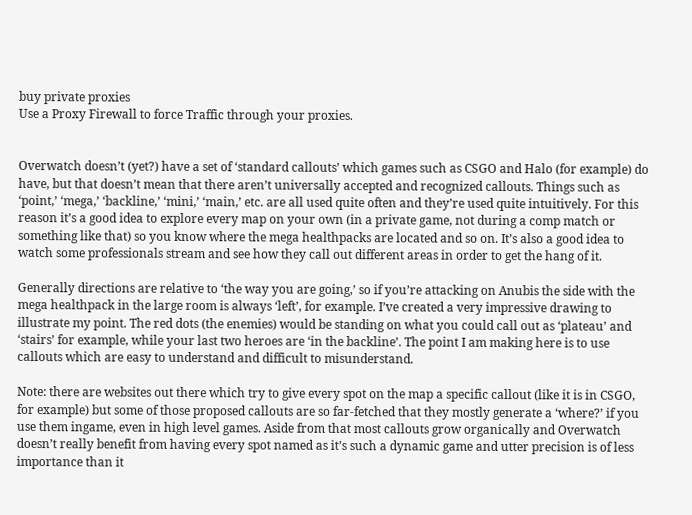buy private proxies
Use a Proxy Firewall to force Traffic through your proxies.


Overwatch doesn’t (yet?) have a set of ‘standard callouts’ which games such as CSGO and Halo (for example) do have, but that doesn’t mean that there aren’t universally accepted and recognized callouts. Things such as ‘point,’ ‘mega,’ ‘backline,’ ‘mini,’ ‘main,’ etc. are all used quite often and they’re used quite intuitively. For this reason it’s a good idea to explore every map on your own (in a private game, not during a comp match or something like that) so you know where the mega healthpacks are located and so on. It’s also a good idea to watch some professionals stream and see how they call out different areas in order to get the hang of it.

Generally directions are relative to ‘the way you are going,’ so if you’re attacking on Anubis the side with the mega healthpack in the large room is always ‘left’, for example. I’ve created a very impressive drawing to illustrate my point. The red dots (the enemies) would be standing on what you could call out as ‘plateau’ and ‘stairs’ for example, while your last two heroes are ‘in the backline’. The point I am making here is to use callouts which are easy to understand and difficult to misunderstand.

Note: there are websites out there which try to give every spot on the map a specific callout (like it is in CSGO, for example) but some of those proposed callouts are so far-fetched that they mostly generate a ‘where?’ if you use them ingame, even in high level games. Aside from that most callouts grow organically and Overwatch doesn’t really benefit from having every spot named as it’s such a dynamic game and utter precision is of less importance than it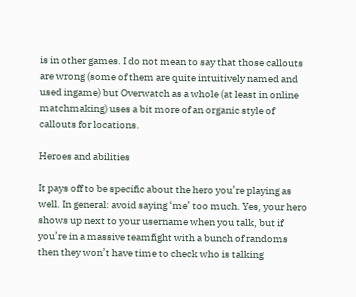is in other games. I do not mean to say that those callouts are wrong (some of them are quite intuitively named and used ingame) but Overwatch as a whole (at least in online matchmaking) uses a bit more of an organic style of callouts for locations.

Heroes and abilities

It pays off to be specific about the hero you’re playing as well. In general: avoid saying ‘me’ too much. Yes, your hero shows up next to your username when you talk, but if you’re in a massive teamfight with a bunch of randoms then they won’t have time to check who is talking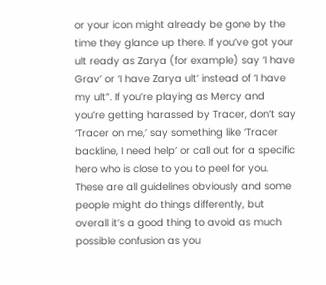or your icon might already be gone by the time they glance up there. If you’ve got your ult ready as Zarya (for example) say ‘I have Grav’ or ‘I have Zarya ult’ instead of ‘I have my ult”. If you’re playing as Mercy and you’re getting harassed by Tracer, don’t say ‘Tracer on me,’ say something like ‘Tracer backline, I need help’ or call out for a specific hero who is close to you to peel for you. These are all guidelines obviously and some people might do things differently, but overall it’s a good thing to avoid as much possible confusion as you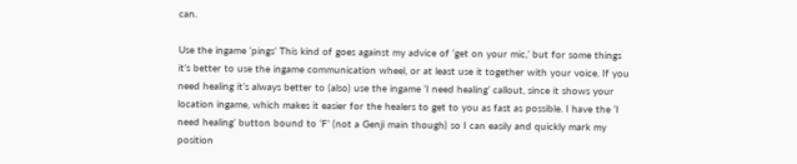can.

Use the ingame ‘pings’ This kind of goes against my advice of ‘get on your mic,’ but for some things it’s better to use the ingame communication wheel, or at least use it together with your voice. If you need healing it’s always better to (also) use the ingame ‘I need healing’ callout, since it shows your location ingame, which makes it easier for the healers to get to you as fast as possible. I have the ‘I need healing’ button bound to ‘F’ (not a Genji main though) so I can easily and quickly mark my position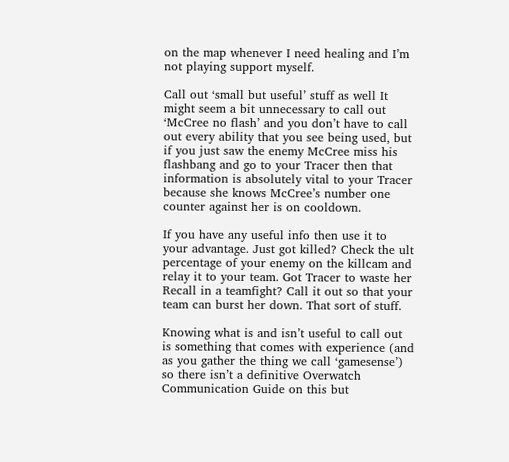on the map whenever I need healing and I’m not playing support myself.

Call out ‘small but useful’ stuff as well It might seem a bit unnecessary to call out ‘McCree no flash’ and you don’t have to call out every ability that you see being used, but if you just saw the enemy McCree miss his flashbang and go to your Tracer then that information is absolutely vital to your Tracer because she knows McCree’s number one counter against her is on cooldown.

If you have any useful info then use it to your advantage. Just got killed? Check the ult percentage of your enemy on the killcam and relay it to your team. Got Tracer to waste her Recall in a teamfight? Call it out so that your team can burst her down. That sort of stuff.

Knowing what is and isn’t useful to call out is something that comes with experience (and as you gather the thing we call ‘gamesense’) so there isn’t a definitive Overwatch Communication Guide on this but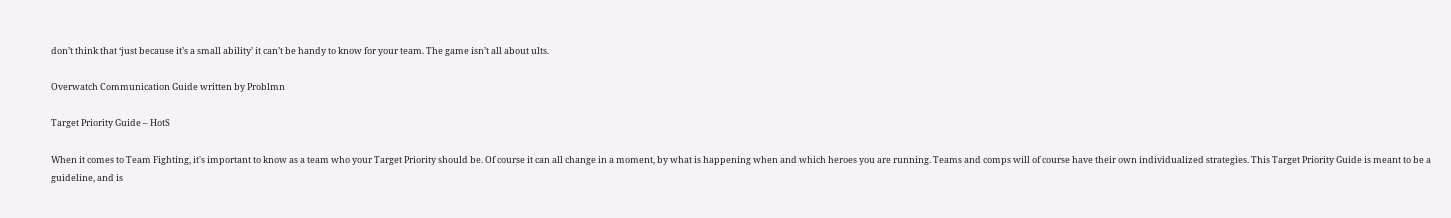don’t think that ‘just because it’s a small ability’ it can’t be handy to know for your team. The game isn’t all about ults.

Overwatch Communication Guide written by Problmn

Target Priority Guide – HotS

When it comes to Team Fighting, it's important to know as a team who your Target Priority should be. Of course it can all change in a moment, by what is happening when and which heroes you are running. Teams and comps will of course have their own individualized strategies. This Target Priority Guide is meant to be a guideline, and is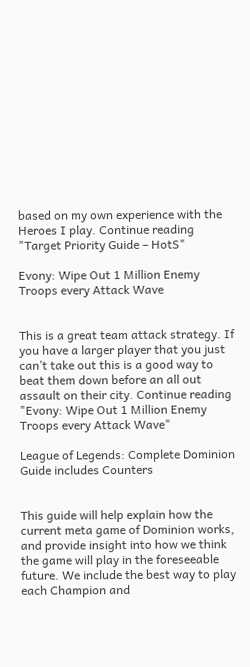based on my own experience with the Heroes I play. Continue reading "Target Priority Guide – HotS"

Evony: Wipe Out 1 Million Enemy Troops every Attack Wave


This is a great team attack strategy. If you have a larger player that you just can’t take out this is a good way to beat them down before an all out assault on their city. Continue reading "Evony: Wipe Out 1 Million Enemy Troops every Attack Wave"

League of Legends: Complete Dominion Guide includes Counters


This guide will help explain how the current meta game of Dominion works, and provide insight into how we think the game will play in the foreseeable future. We include the best way to play each Champion and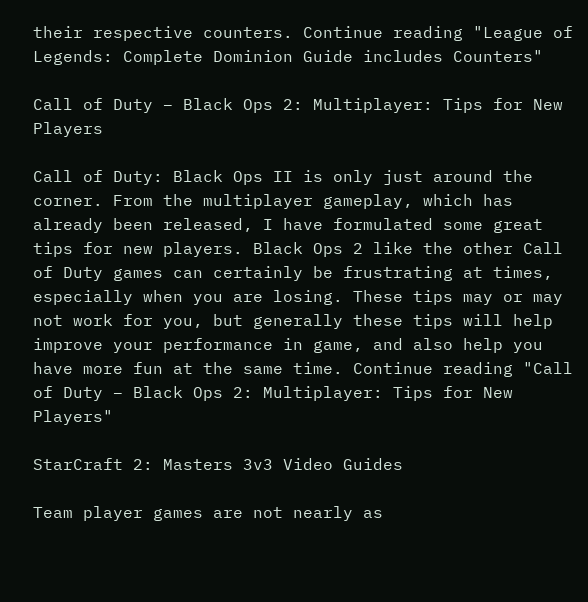their respective counters. Continue reading "League of Legends: Complete Dominion Guide includes Counters"

Call of Duty – Black Ops 2: Multiplayer: Tips for New Players

Call of Duty: Black Ops II is only just around the corner. From the multiplayer gameplay, which has already been released, I have formulated some great tips for new players. Black Ops 2 like the other Call of Duty games can certainly be frustrating at times, especially when you are losing. These tips may or may not work for you, but generally these tips will help improve your performance in game, and also help you have more fun at the same time. Continue reading "Call of Duty – Black Ops 2: Multiplayer: Tips for New Players"

StarCraft 2: Masters 3v3 Video Guides

Team player games are not nearly as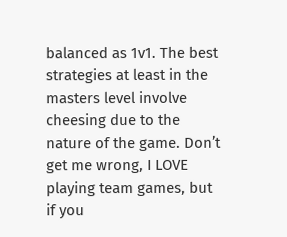balanced as 1v1. The best strategies at least in the masters level involve cheesing due to the nature of the game. Don’t get me wrong, I LOVE playing team games, but if you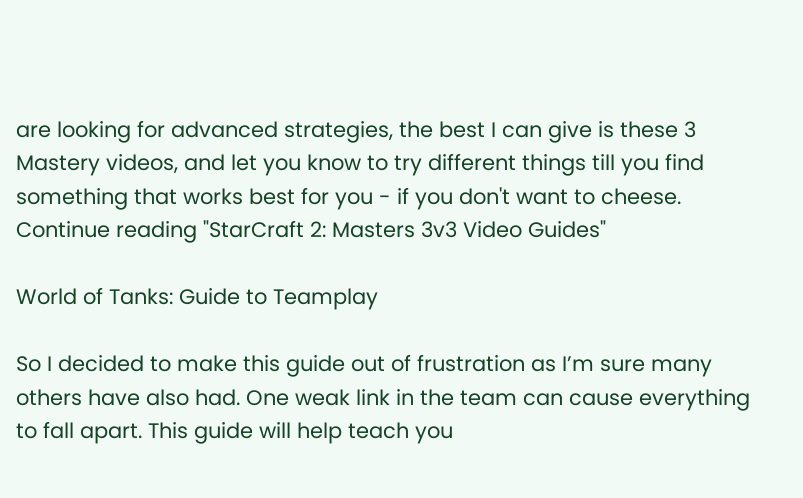are looking for advanced strategies, the best I can give is these 3 Mastery videos, and let you know to try different things till you find something that works best for you - if you don't want to cheese. Continue reading "StarCraft 2: Masters 3v3 Video Guides"

World of Tanks: Guide to Teamplay

So I decided to make this guide out of frustration as I’m sure many others have also had. One weak link in the team can cause everything to fall apart. This guide will help teach you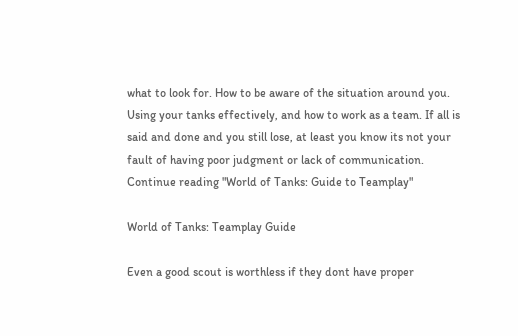what to look for. How to be aware of the situation around you. Using your tanks effectively, and how to work as a team. If all is said and done and you still lose, at least you know its not your fault of having poor judgment or lack of communication. Continue reading "World of Tanks: Guide to Teamplay"

World of Tanks: Teamplay Guide

Even a good scout is worthless if they dont have proper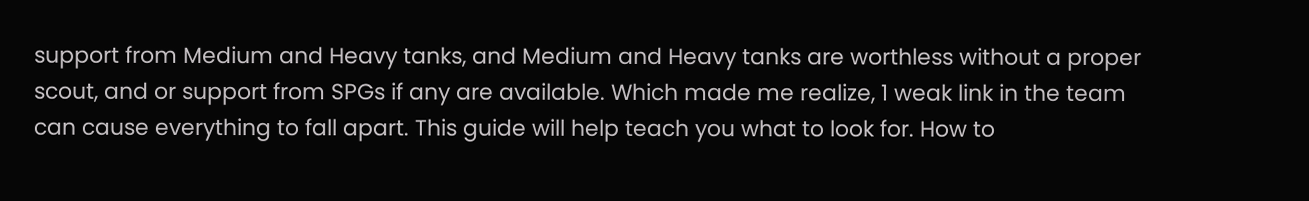support from Medium and Heavy tanks, and Medium and Heavy tanks are worthless without a proper scout, and or support from SPGs if any are available. Which made me realize, 1 weak link in the team can cause everything to fall apart. This guide will help teach you what to look for. How to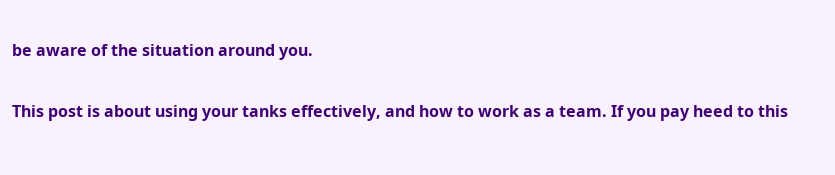be aware of the situation around you.

This post is about using your tanks effectively, and how to work as a team. If you pay heed to this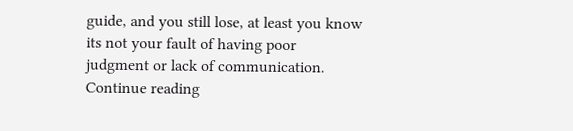guide, and you still lose, at least you know its not your fault of having poor judgment or lack of communication. Continue reading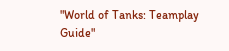"World of Tanks: Teamplay Guide"